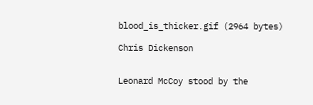blood_is_thicker.gif (2964 bytes)

Chris Dickenson


Leonard McCoy stood by the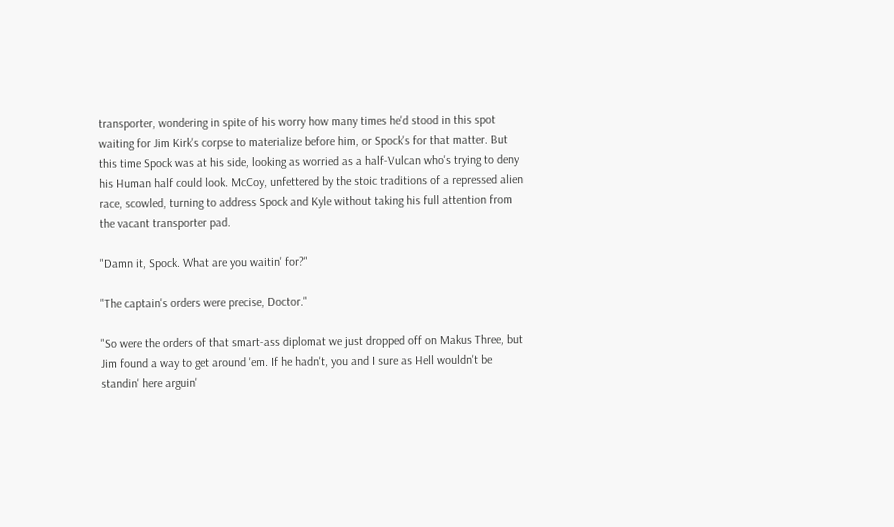transporter, wondering in spite of his worry how many times he'd stood in this spot waiting for Jim Kirk's corpse to materialize before him, or Spock's for that matter. But this time Spock was at his side, looking as worried as a half-Vulcan who's trying to deny his Human half could look. McCoy, unfettered by the stoic traditions of a repressed alien race, scowled, turning to address Spock and Kyle without taking his full attention from the vacant transporter pad.

"Damn it, Spock. What are you waitin' for?"

"The captain's orders were precise, Doctor."

"So were the orders of that smart-ass diplomat we just dropped off on Makus Three, but Jim found a way to get around 'em. If he hadn't, you and I sure as Hell wouldn't be standin' here arguin'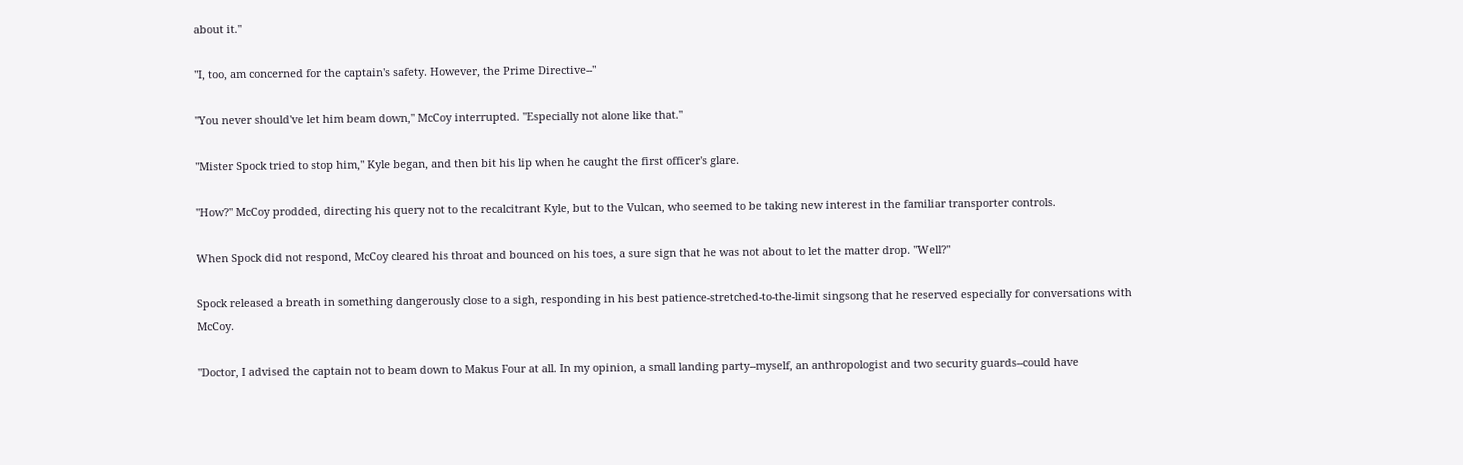about it."

"I, too, am concerned for the captain's safety. However, the Prime Directive--"

"You never should've let him beam down," McCoy interrupted. "Especially not alone like that."

"Mister Spock tried to stop him," Kyle began, and then bit his lip when he caught the first officer's glare.

"How?" McCoy prodded, directing his query not to the recalcitrant Kyle, but to the Vulcan, who seemed to be taking new interest in the familiar transporter controls.

When Spock did not respond, McCoy cleared his throat and bounced on his toes, a sure sign that he was not about to let the matter drop. "Well?"

Spock released a breath in something dangerously close to a sigh, responding in his best patience-stretched-to-the-limit singsong that he reserved especially for conversations with McCoy.

"Doctor, I advised the captain not to beam down to Makus Four at all. In my opinion, a small landing party--myself, an anthropologist and two security guards--could have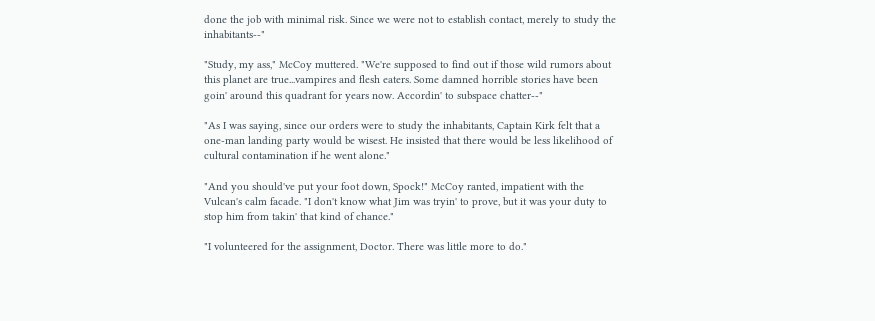done the job with minimal risk. Since we were not to establish contact, merely to study the inhabitants--"

"Study, my ass," McCoy muttered. "We're supposed to find out if those wild rumors about this planet are true...vampires and flesh eaters. Some damned horrible stories have been goin' around this quadrant for years now. Accordin' to subspace chatter--"

"As I was saying, since our orders were to study the inhabitants, Captain Kirk felt that a one-man landing party would be wisest. He insisted that there would be less likelihood of cultural contamination if he went alone."

"And you should've put your foot down, Spock!" McCoy ranted, impatient with the Vulcan's calm facade. "I don't know what Jim was tryin' to prove, but it was your duty to stop him from takin' that kind of chance."

"I volunteered for the assignment, Doctor. There was little more to do."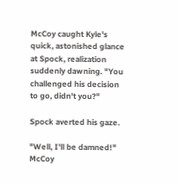McCoy caught Kyle's quick, astonished glance at Spock, realization suddenly dawning. "You challenged his decision to go, didn't you?"

Spock averted his gaze.

"Well, I'll be damned!" McCoy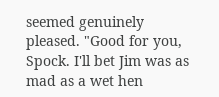seemed genuinely pleased. "Good for you, Spock. I'll bet Jim was as mad as a wet hen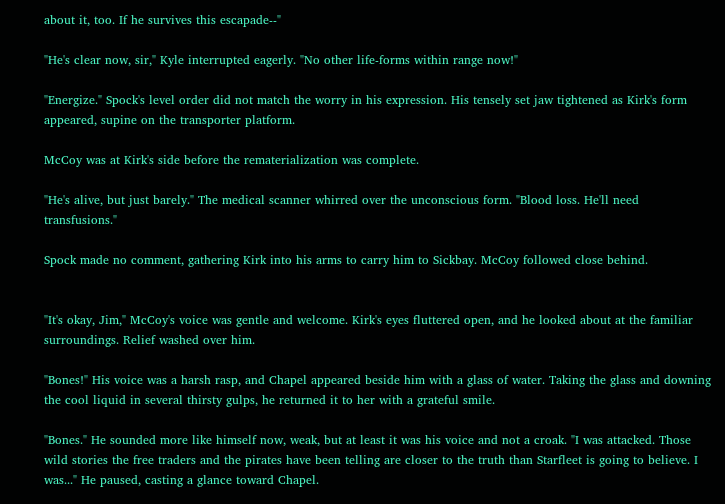about it, too. If he survives this escapade--"

"He's clear now, sir," Kyle interrupted eagerly. "No other life-forms within range now!"

"Energize." Spock's level order did not match the worry in his expression. His tensely set jaw tightened as Kirk's form appeared, supine on the transporter platform.

McCoy was at Kirk's side before the rematerialization was complete.

"He's alive, but just barely." The medical scanner whirred over the unconscious form. "Blood loss. He'll need transfusions."

Spock made no comment, gathering Kirk into his arms to carry him to Sickbay. McCoy followed close behind.


"It's okay, Jim," McCoy's voice was gentle and welcome. Kirk's eyes fluttered open, and he looked about at the familiar surroundings. Relief washed over him.

"Bones!" His voice was a harsh rasp, and Chapel appeared beside him with a glass of water. Taking the glass and downing the cool liquid in several thirsty gulps, he returned it to her with a grateful smile.

"Bones." He sounded more like himself now, weak, but at least it was his voice and not a croak. "I was attacked. Those wild stories the free traders and the pirates have been telling are closer to the truth than Starfleet is going to believe. I was..." He paused, casting a glance toward Chapel.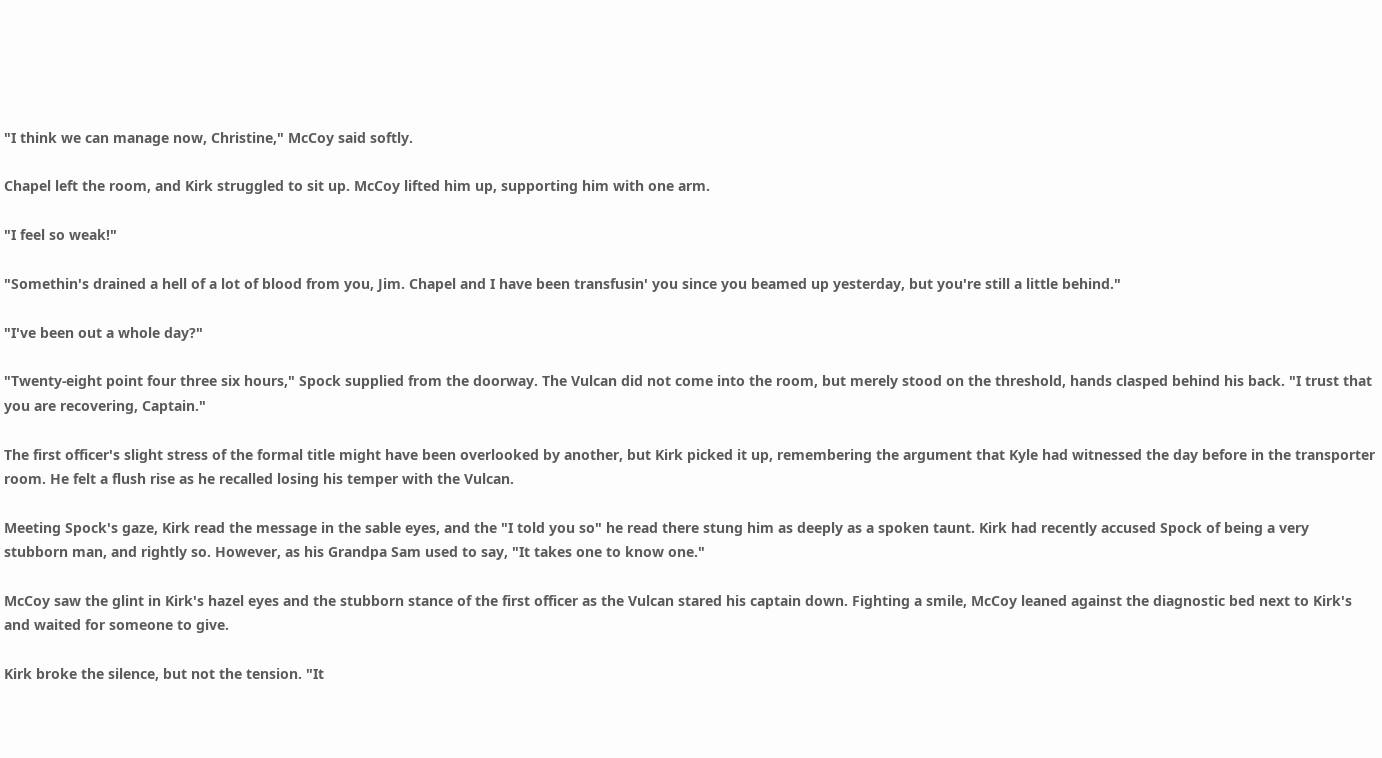"I think we can manage now, Christine," McCoy said softly.

Chapel left the room, and Kirk struggled to sit up. McCoy lifted him up, supporting him with one arm.

"I feel so weak!"

"Somethin's drained a hell of a lot of blood from you, Jim. Chapel and I have been transfusin' you since you beamed up yesterday, but you're still a little behind."

"I've been out a whole day?"

"Twenty-eight point four three six hours," Spock supplied from the doorway. The Vulcan did not come into the room, but merely stood on the threshold, hands clasped behind his back. "I trust that you are recovering, Captain."

The first officer's slight stress of the formal title might have been overlooked by another, but Kirk picked it up, remembering the argument that Kyle had witnessed the day before in the transporter room. He felt a flush rise as he recalled losing his temper with the Vulcan.

Meeting Spock's gaze, Kirk read the message in the sable eyes, and the "I told you so" he read there stung him as deeply as a spoken taunt. Kirk had recently accused Spock of being a very stubborn man, and rightly so. However, as his Grandpa Sam used to say, "It takes one to know one."

McCoy saw the glint in Kirk's hazel eyes and the stubborn stance of the first officer as the Vulcan stared his captain down. Fighting a smile, McCoy leaned against the diagnostic bed next to Kirk's and waited for someone to give.

Kirk broke the silence, but not the tension. "It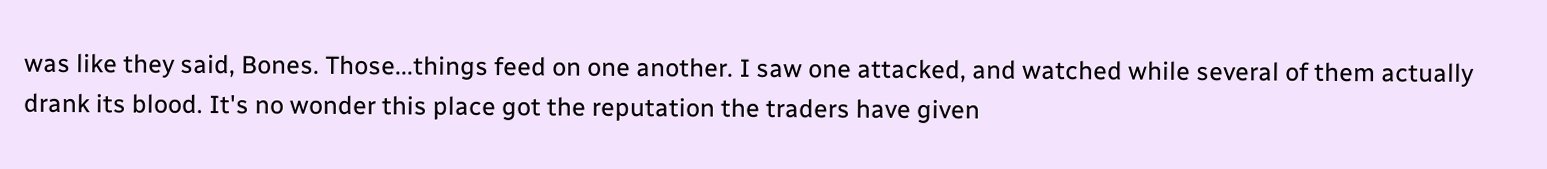was like they said, Bones. Those...things feed on one another. I saw one attacked, and watched while several of them actually drank its blood. It's no wonder this place got the reputation the traders have given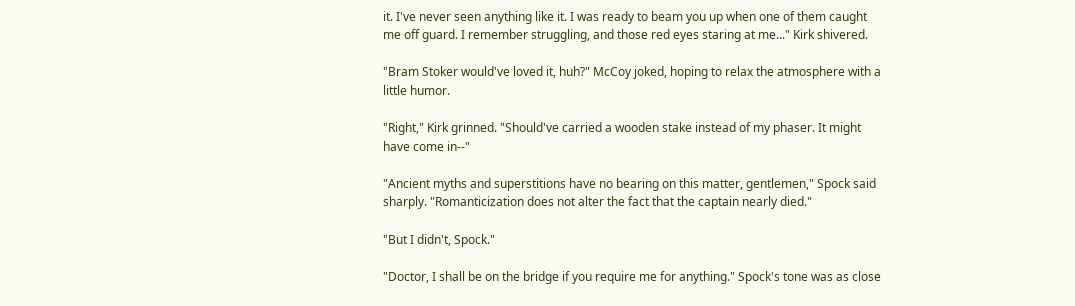it. I've never seen anything like it. I was ready to beam you up when one of them caught me off guard. I remember struggling, and those red eyes staring at me..." Kirk shivered.

"Bram Stoker would've loved it, huh?" McCoy joked, hoping to relax the atmosphere with a little humor.

"Right," Kirk grinned. "Should've carried a wooden stake instead of my phaser. It might have come in--"

"Ancient myths and superstitions have no bearing on this matter, gentlemen," Spock said sharply. "Romanticization does not alter the fact that the captain nearly died."

"But I didn't, Spock."

"Doctor, I shall be on the bridge if you require me for anything." Spock's tone was as close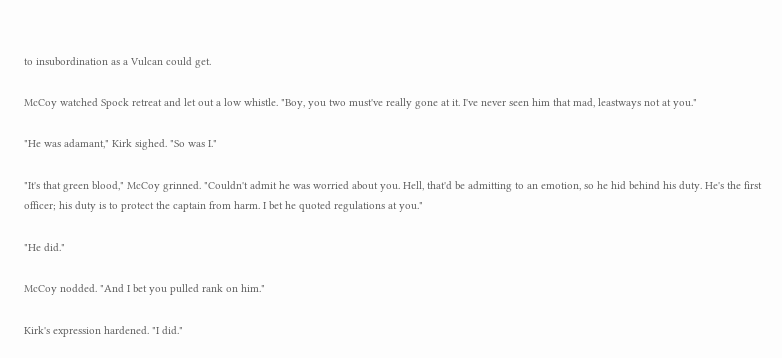to insubordination as a Vulcan could get.

McCoy watched Spock retreat and let out a low whistle. "Boy, you two must've really gone at it. I've never seen him that mad, leastways not at you."

"He was adamant," Kirk sighed. "So was I."

"It's that green blood," McCoy grinned. "Couldn't admit he was worried about you. Hell, that'd be admitting to an emotion, so he hid behind his duty. He's the first officer; his duty is to protect the captain from harm. I bet he quoted regulations at you."

"He did."

McCoy nodded. "And I bet you pulled rank on him."

Kirk's expression hardened. "I did."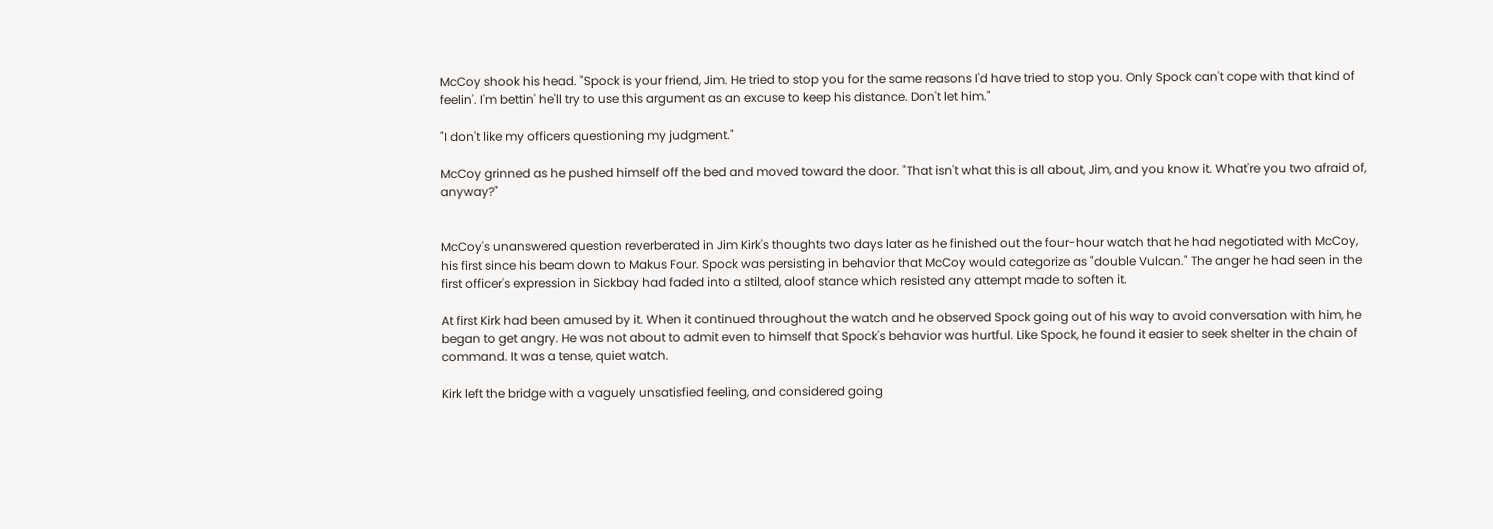McCoy shook his head. "Spock is your friend, Jim. He tried to stop you for the same reasons I'd have tried to stop you. Only Spock can't cope with that kind of feelin'. I'm bettin' he'll try to use this argument as an excuse to keep his distance. Don't let him."

"I don't like my officers questioning my judgment."

McCoy grinned as he pushed himself off the bed and moved toward the door. "That isn't what this is all about, Jim, and you know it. What're you two afraid of, anyway?"


McCoy's unanswered question reverberated in Jim Kirk's thoughts two days later as he finished out the four-hour watch that he had negotiated with McCoy, his first since his beam down to Makus Four. Spock was persisting in behavior that McCoy would categorize as "double Vulcan." The anger he had seen in the first officer's expression in Sickbay had faded into a stilted, aloof stance which resisted any attempt made to soften it.

At first Kirk had been amused by it. When it continued throughout the watch and he observed Spock going out of his way to avoid conversation with him, he began to get angry. He was not about to admit even to himself that Spock's behavior was hurtful. Like Spock, he found it easier to seek shelter in the chain of command. It was a tense, quiet watch.

Kirk left the bridge with a vaguely unsatisfied feeling, and considered going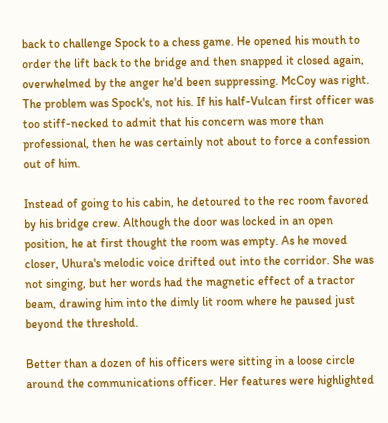back to challenge Spock to a chess game. He opened his mouth to order the lift back to the bridge and then snapped it closed again, overwhelmed by the anger he'd been suppressing. McCoy was right. The problem was Spock's, not his. If his half-Vulcan first officer was too stiff-necked to admit that his concern was more than professional, then he was certainly not about to force a confession out of him.

Instead of going to his cabin, he detoured to the rec room favored by his bridge crew. Although the door was locked in an open position, he at first thought the room was empty. As he moved closer, Uhura's melodic voice drifted out into the corridor. She was not singing, but her words had the magnetic effect of a tractor beam, drawing him into the dimly lit room where he paused just beyond the threshold.

Better than a dozen of his officers were sitting in a loose circle around the communications officer. Her features were highlighted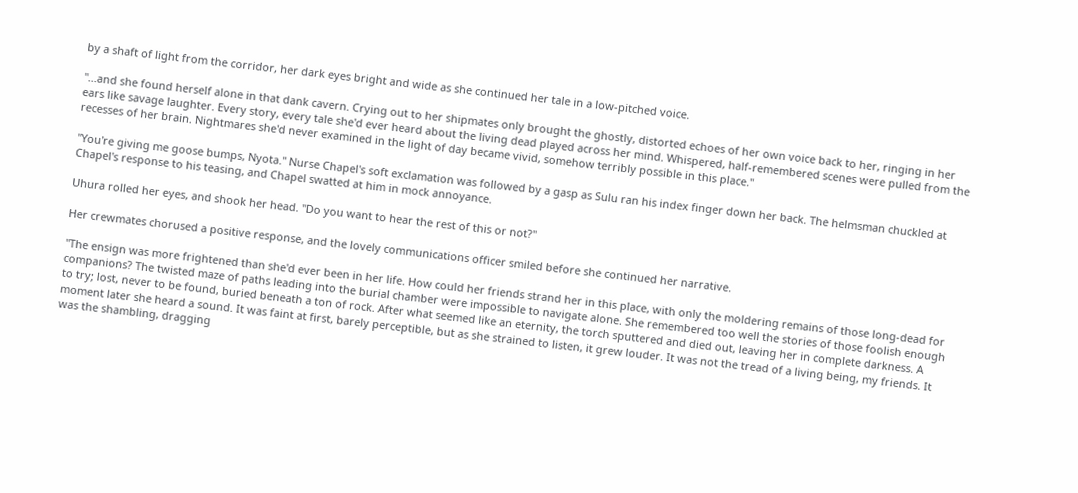by a shaft of light from the corridor, her dark eyes bright and wide as she continued her tale in a low-pitched voice.

"...and she found herself alone in that dank cavern. Crying out to her shipmates only brought the ghostly, distorted echoes of her own voice back to her, ringing in her ears like savage laughter. Every story, every tale she'd ever heard about the living dead played across her mind. Whispered, half-remembered scenes were pulled from the recesses of her brain. Nightmares she'd never examined in the light of day became vivid, somehow terribly possible in this place."

"You're giving me goose bumps, Nyota." Nurse Chapel's soft exclamation was followed by a gasp as Sulu ran his index finger down her back. The helmsman chuckled at Chapel's response to his teasing, and Chapel swatted at him in mock annoyance.

Uhura rolled her eyes, and shook her head. "Do you want to hear the rest of this or not?"

Her crewmates chorused a positive response, and the lovely communications officer smiled before she continued her narrative.

"The ensign was more frightened than she'd ever been in her life. How could her friends strand her in this place, with only the moldering remains of those long-dead for companions? The twisted maze of paths leading into the burial chamber were impossible to navigate alone. She remembered too well the stories of those foolish enough to try; lost, never to be found, buried beneath a ton of rock. After what seemed like an eternity, the torch sputtered and died out, leaving her in complete darkness. A moment later she heard a sound. It was faint at first, barely perceptible, but as she strained to listen, it grew louder. It was not the tread of a living being, my friends. It was the shambling, dragging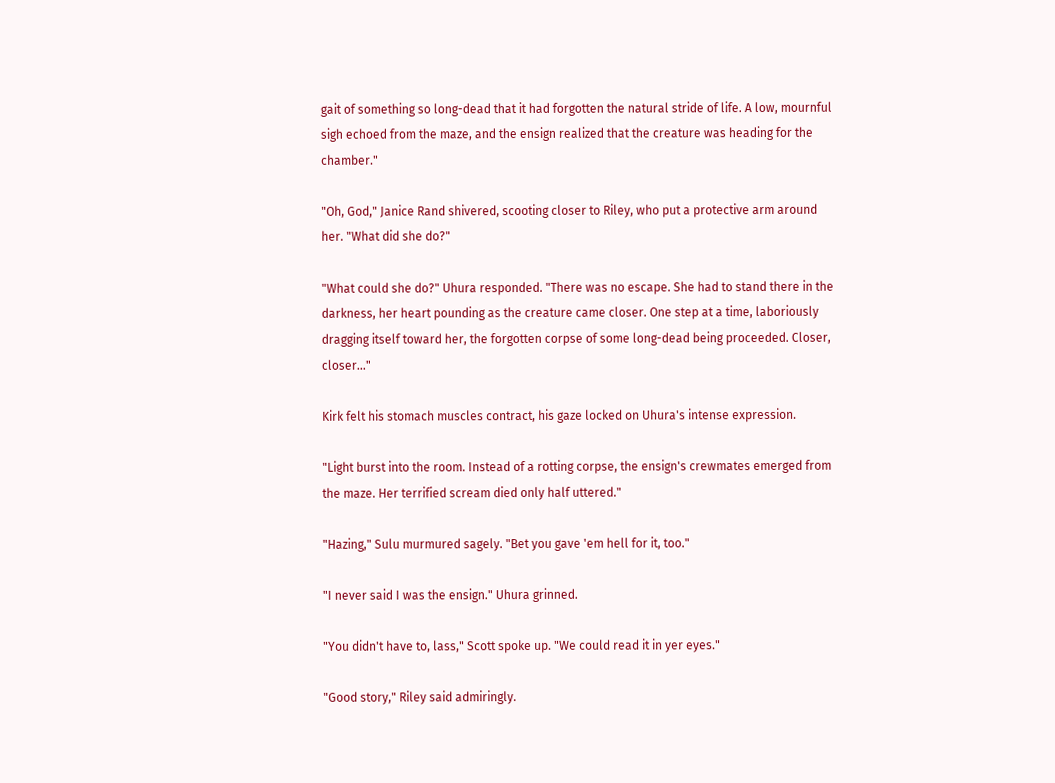gait of something so long-dead that it had forgotten the natural stride of life. A low, mournful sigh echoed from the maze, and the ensign realized that the creature was heading for the chamber."

"Oh, God," Janice Rand shivered, scooting closer to Riley, who put a protective arm around her. "What did she do?"

"What could she do?" Uhura responded. "There was no escape. She had to stand there in the darkness, her heart pounding as the creature came closer. One step at a time, laboriously dragging itself toward her, the forgotten corpse of some long-dead being proceeded. Closer, closer..."

Kirk felt his stomach muscles contract, his gaze locked on Uhura's intense expression.

"Light burst into the room. Instead of a rotting corpse, the ensign's crewmates emerged from the maze. Her terrified scream died only half uttered."

"Hazing," Sulu murmured sagely. "Bet you gave 'em hell for it, too."

"I never said I was the ensign." Uhura grinned.

"You didn't have to, lass," Scott spoke up. "We could read it in yer eyes."

"Good story," Riley said admiringly.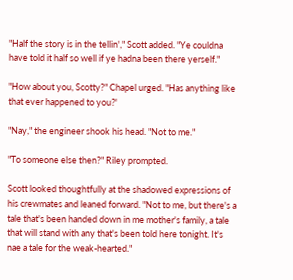"Half the story is in the tellin'," Scott added. "Ye couldna have told it half so well if ye hadna been there yerself."

"How about you, Scotty?" Chapel urged. "Has anything like that ever happened to you?'

"Nay," the engineer shook his head. "Not to me."

"To someone else then?" Riley prompted.

Scott looked thoughtfully at the shadowed expressions of his crewmates and leaned forward. "Not to me, but there's a tale that's been handed down in me mother's family, a tale that will stand with any that's been told here tonight. It's nae a tale for the weak-hearted."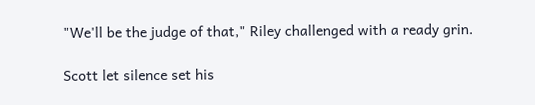"We'll be the judge of that," Riley challenged with a ready grin.

Scott let silence set his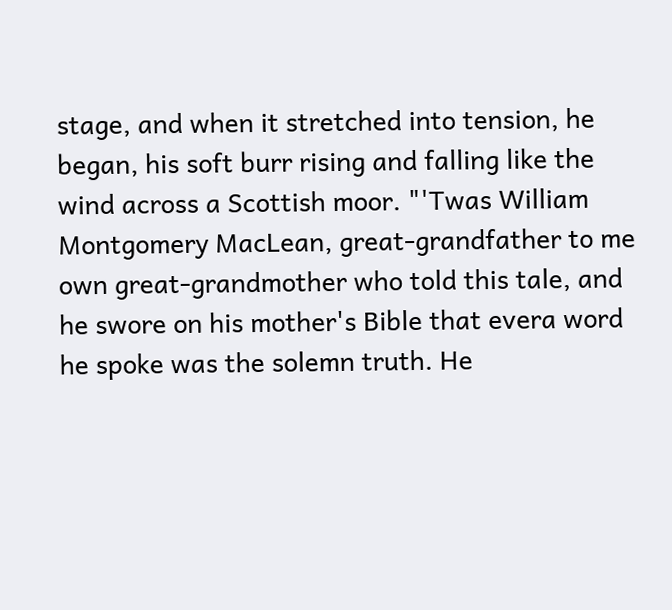stage, and when it stretched into tension, he began, his soft burr rising and falling like the wind across a Scottish moor. "'Twas William Montgomery MacLean, great-grandfather to me own great-grandmother who told this tale, and he swore on his mother's Bible that evera word he spoke was the solemn truth. He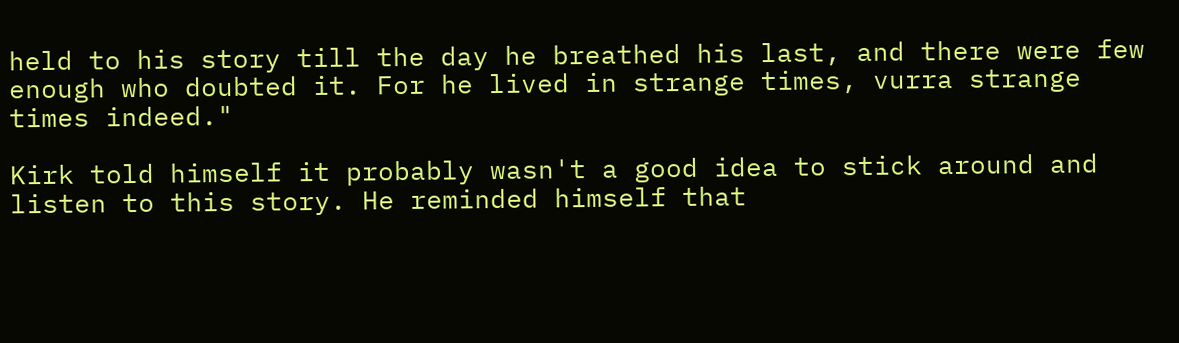held to his story till the day he breathed his last, and there were few enough who doubted it. For he lived in strange times, vurra strange times indeed."

Kirk told himself it probably wasn't a good idea to stick around and listen to this story. He reminded himself that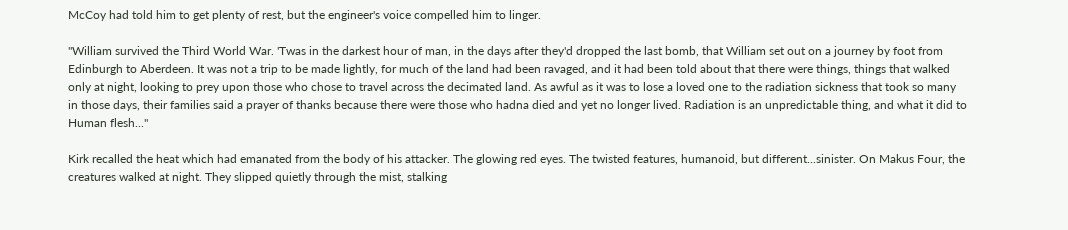McCoy had told him to get plenty of rest, but the engineer's voice compelled him to linger.

"William survived the Third World War. 'Twas in the darkest hour of man, in the days after they'd dropped the last bomb, that William set out on a journey by foot from Edinburgh to Aberdeen. It was not a trip to be made lightly, for much of the land had been ravaged, and it had been told about that there were things, things that walked only at night, looking to prey upon those who chose to travel across the decimated land. As awful as it was to lose a loved one to the radiation sickness that took so many in those days, their families said a prayer of thanks because there were those who hadna died and yet no longer lived. Radiation is an unpredictable thing, and what it did to Human flesh..."

Kirk recalled the heat which had emanated from the body of his attacker. The glowing red eyes. The twisted features, humanoid, but different...sinister. On Makus Four, the creatures walked at night. They slipped quietly through the mist, stalking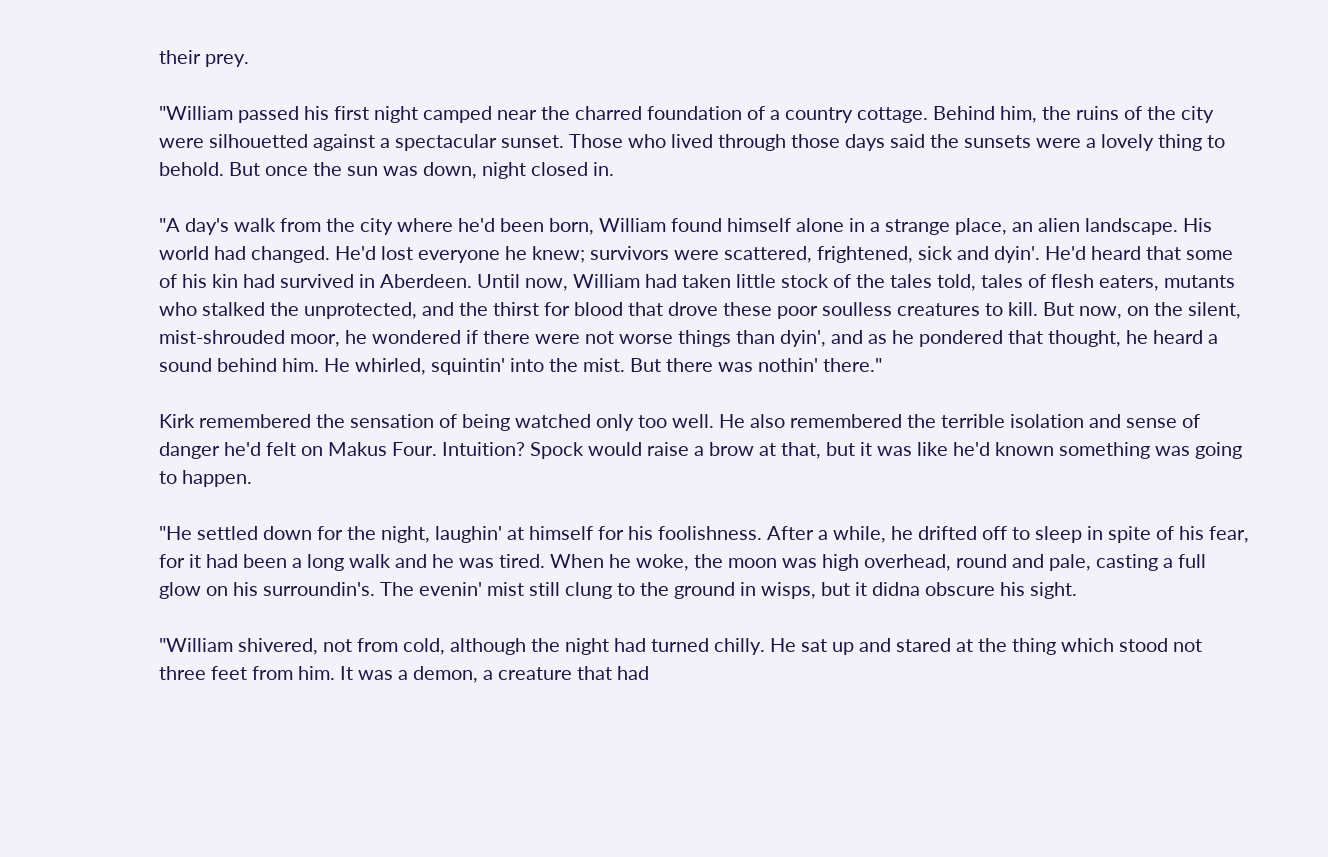their prey.

"William passed his first night camped near the charred foundation of a country cottage. Behind him, the ruins of the city were silhouetted against a spectacular sunset. Those who lived through those days said the sunsets were a lovely thing to behold. But once the sun was down, night closed in.

"A day's walk from the city where he'd been born, William found himself alone in a strange place, an alien landscape. His world had changed. He'd lost everyone he knew; survivors were scattered, frightened, sick and dyin'. He'd heard that some of his kin had survived in Aberdeen. Until now, William had taken little stock of the tales told, tales of flesh eaters, mutants who stalked the unprotected, and the thirst for blood that drove these poor soulless creatures to kill. But now, on the silent, mist-shrouded moor, he wondered if there were not worse things than dyin', and as he pondered that thought, he heard a sound behind him. He whirled, squintin' into the mist. But there was nothin' there."

Kirk remembered the sensation of being watched only too well. He also remembered the terrible isolation and sense of danger he'd felt on Makus Four. Intuition? Spock would raise a brow at that, but it was like he'd known something was going to happen.

"He settled down for the night, laughin' at himself for his foolishness. After a while, he drifted off to sleep in spite of his fear, for it had been a long walk and he was tired. When he woke, the moon was high overhead, round and pale, casting a full glow on his surroundin's. The evenin' mist still clung to the ground in wisps, but it didna obscure his sight.

"William shivered, not from cold, although the night had turned chilly. He sat up and stared at the thing which stood not three feet from him. It was a demon, a creature that had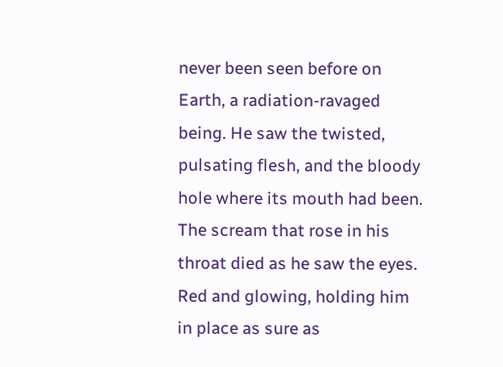never been seen before on Earth, a radiation-ravaged being. He saw the twisted, pulsating flesh, and the bloody hole where its mouth had been. The scream that rose in his throat died as he saw the eyes. Red and glowing, holding him in place as sure as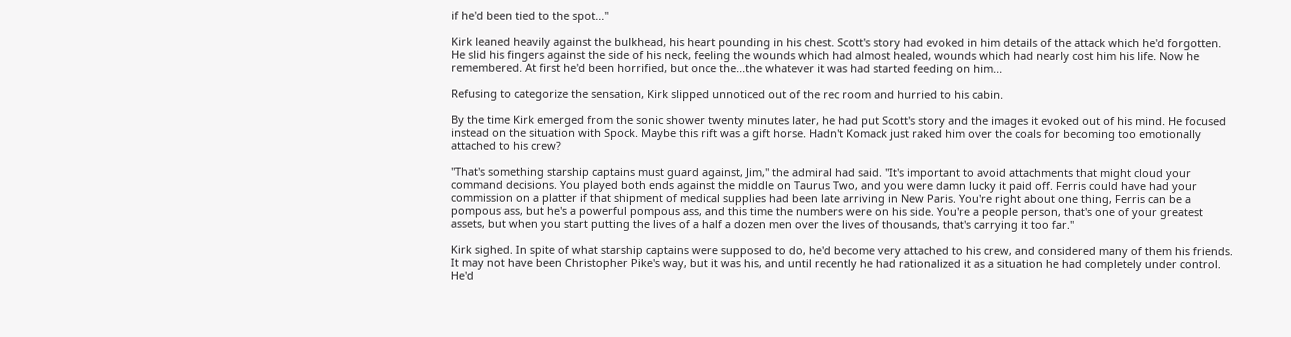if he'd been tied to the spot..."

Kirk leaned heavily against the bulkhead, his heart pounding in his chest. Scott's story had evoked in him details of the attack which he'd forgotten. He slid his fingers against the side of his neck, feeling the wounds which had almost healed, wounds which had nearly cost him his life. Now he remembered. At first he'd been horrified, but once the...the whatever it was had started feeding on him...

Refusing to categorize the sensation, Kirk slipped unnoticed out of the rec room and hurried to his cabin.

By the time Kirk emerged from the sonic shower twenty minutes later, he had put Scott's story and the images it evoked out of his mind. He focused instead on the situation with Spock. Maybe this rift was a gift horse. Hadn't Komack just raked him over the coals for becoming too emotionally attached to his crew?

"That's something starship captains must guard against, Jim," the admiral had said. "It's important to avoid attachments that might cloud your command decisions. You played both ends against the middle on Taurus Two, and you were damn lucky it paid off. Ferris could have had your commission on a platter if that shipment of medical supplies had been late arriving in New Paris. You're right about one thing, Ferris can be a pompous ass, but he's a powerful pompous ass, and this time the numbers were on his side. You're a people person, that's one of your greatest assets, but when you start putting the lives of a half a dozen men over the lives of thousands, that's carrying it too far."

Kirk sighed. In spite of what starship captains were supposed to do, he'd become very attached to his crew, and considered many of them his friends. It may not have been Christopher Pike's way, but it was his, and until recently he had rationalized it as a situation he had completely under control. He'd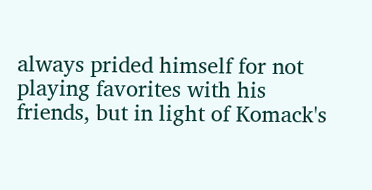always prided himself for not playing favorites with his friends, but in light of Komack's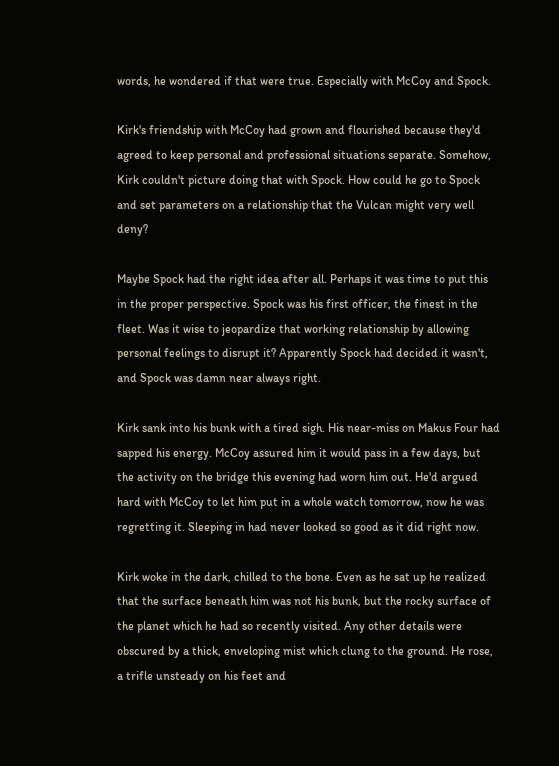words, he wondered if that were true. Especially with McCoy and Spock.

Kirk's friendship with McCoy had grown and flourished because they'd agreed to keep personal and professional situations separate. Somehow, Kirk couldn't picture doing that with Spock. How could he go to Spock and set parameters on a relationship that the Vulcan might very well deny?

Maybe Spock had the right idea after all. Perhaps it was time to put this in the proper perspective. Spock was his first officer, the finest in the fleet. Was it wise to jeopardize that working relationship by allowing personal feelings to disrupt it? Apparently Spock had decided it wasn't, and Spock was damn near always right.

Kirk sank into his bunk with a tired sigh. His near-miss on Makus Four had sapped his energy. McCoy assured him it would pass in a few days, but the activity on the bridge this evening had worn him out. He'd argued hard with McCoy to let him put in a whole watch tomorrow, now he was regretting it. Sleeping in had never looked so good as it did right now.

Kirk woke in the dark, chilled to the bone. Even as he sat up he realized that the surface beneath him was not his bunk, but the rocky surface of the planet which he had so recently visited. Any other details were obscured by a thick, enveloping mist which clung to the ground. He rose, a trifle unsteady on his feet and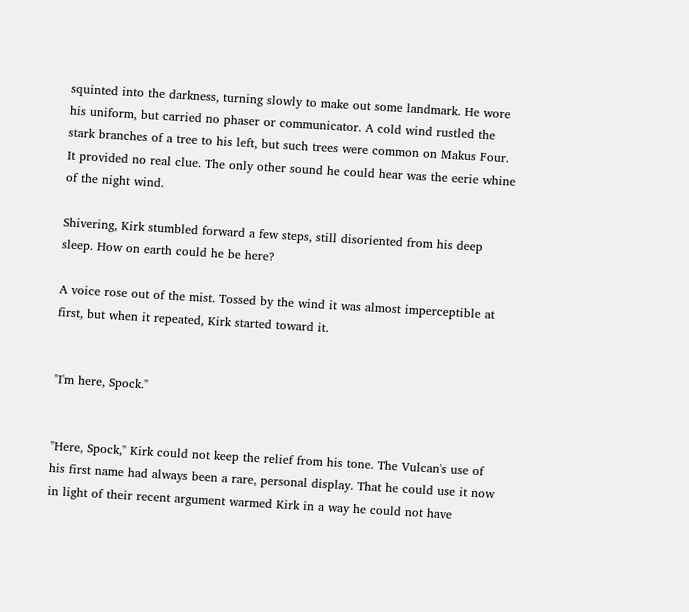squinted into the darkness, turning slowly to make out some landmark. He wore his uniform, but carried no phaser or communicator. A cold wind rustled the stark branches of a tree to his left, but such trees were common on Makus Four. It provided no real clue. The only other sound he could hear was the eerie whine of the night wind.

Shivering, Kirk stumbled forward a few steps, still disoriented from his deep sleep. How on earth could he be here?

A voice rose out of the mist. Tossed by the wind it was almost imperceptible at first, but when it repeated, Kirk started toward it.


"I'm here, Spock."


"Here, Spock," Kirk could not keep the relief from his tone. The Vulcan's use of his first name had always been a rare, personal display. That he could use it now in light of their recent argument warmed Kirk in a way he could not have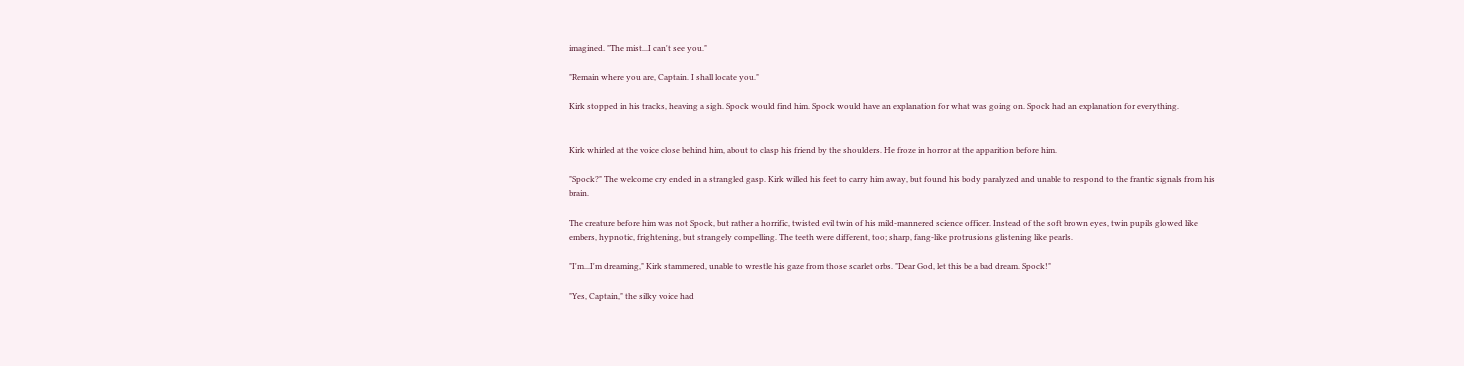imagined. "The mist...I can't see you."

"Remain where you are, Captain. I shall locate you."

Kirk stopped in his tracks, heaving a sigh. Spock would find him. Spock would have an explanation for what was going on. Spock had an explanation for everything.


Kirk whirled at the voice close behind him, about to clasp his friend by the shoulders. He froze in horror at the apparition before him.

"Spock?" The welcome cry ended in a strangled gasp. Kirk willed his feet to carry him away, but found his body paralyzed and unable to respond to the frantic signals from his brain.

The creature before him was not Spock, but rather a horrific, twisted evil twin of his mild-mannered science officer. Instead of the soft brown eyes, twin pupils glowed like embers, hypnotic, frightening, but strangely compelling. The teeth were different, too; sharp, fang-like protrusions glistening like pearls.

"I'm...I'm dreaming," Kirk stammered, unable to wrestle his gaze from those scarlet orbs. "Dear God, let this be a bad dream. Spock!"

"Yes, Captain," the silky voice had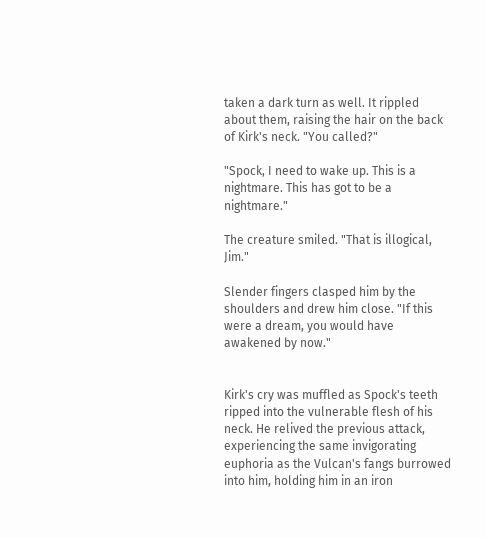taken a dark turn as well. It rippled about them, raising the hair on the back of Kirk's neck. "You called?"

"Spock, I need to wake up. This is a nightmare. This has got to be a nightmare."

The creature smiled. "That is illogical, Jim."

Slender fingers clasped him by the shoulders and drew him close. "If this were a dream, you would have awakened by now."


Kirk's cry was muffled as Spock's teeth ripped into the vulnerable flesh of his neck. He relived the previous attack, experiencing the same invigorating euphoria as the Vulcan's fangs burrowed into him, holding him in an iron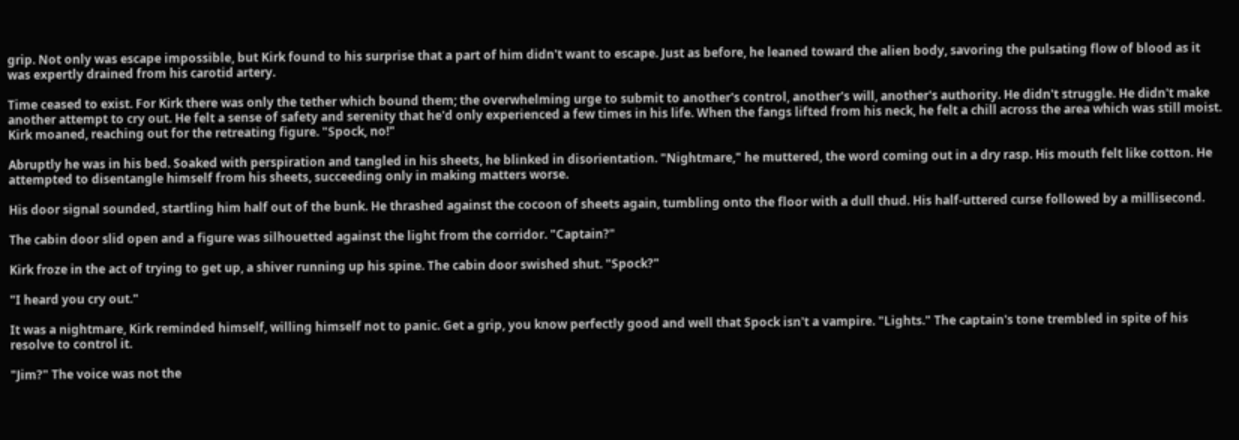grip. Not only was escape impossible, but Kirk found to his surprise that a part of him didn't want to escape. Just as before, he leaned toward the alien body, savoring the pulsating flow of blood as it was expertly drained from his carotid artery.

Time ceased to exist. For Kirk there was only the tether which bound them; the overwhelming urge to submit to another's control, another's will, another's authority. He didn't struggle. He didn't make another attempt to cry out. He felt a sense of safety and serenity that he'd only experienced a few times in his life. When the fangs lifted from his neck, he felt a chill across the area which was still moist. Kirk moaned, reaching out for the retreating figure. "Spock, no!"

Abruptly he was in his bed. Soaked with perspiration and tangled in his sheets, he blinked in disorientation. "Nightmare," he muttered, the word coming out in a dry rasp. His mouth felt like cotton. He attempted to disentangle himself from his sheets, succeeding only in making matters worse.

His door signal sounded, startling him half out of the bunk. He thrashed against the cocoon of sheets again, tumbling onto the floor with a dull thud. His half-uttered curse followed by a millisecond.

The cabin door slid open and a figure was silhouetted against the light from the corridor. "Captain?"

Kirk froze in the act of trying to get up, a shiver running up his spine. The cabin door swished shut. "Spock?"

"I heard you cry out."

It was a nightmare, Kirk reminded himself, willing himself not to panic. Get a grip, you know perfectly good and well that Spock isn't a vampire. "Lights." The captain's tone trembled in spite of his resolve to control it.

"Jim?" The voice was not the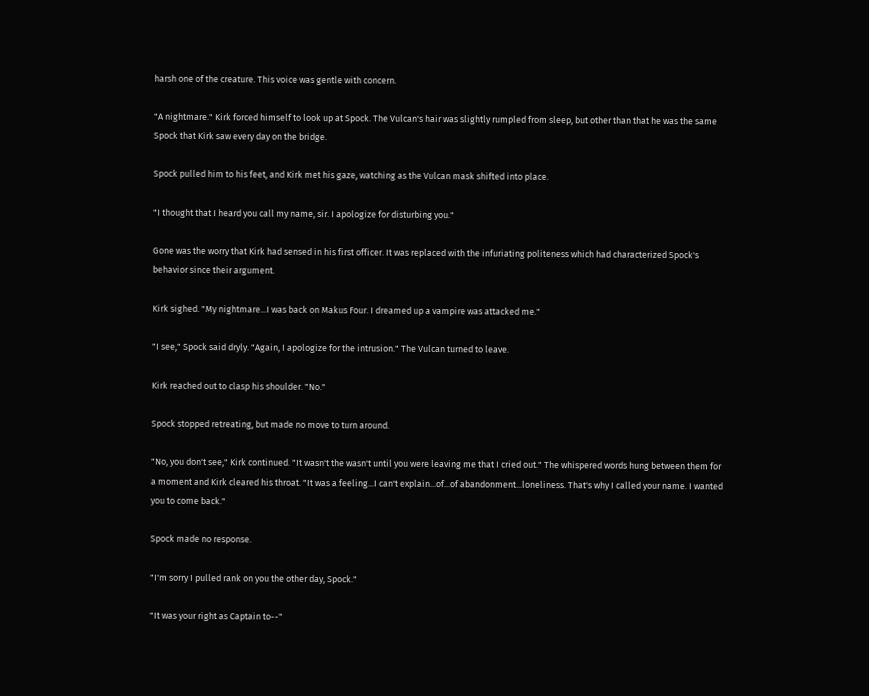harsh one of the creature. This voice was gentle with concern.

"A nightmare." Kirk forced himself to look up at Spock. The Vulcan's hair was slightly rumpled from sleep, but other than that he was the same Spock that Kirk saw every day on the bridge.

Spock pulled him to his feet, and Kirk met his gaze, watching as the Vulcan mask shifted into place.

"I thought that I heard you call my name, sir. I apologize for disturbing you."

Gone was the worry that Kirk had sensed in his first officer. It was replaced with the infuriating politeness which had characterized Spock's behavior since their argument.

Kirk sighed. "My nightmare...I was back on Makus Four. I dreamed up a vampire was attacked me."

"I see," Spock said dryly. "Again, I apologize for the intrusion." The Vulcan turned to leave.

Kirk reached out to clasp his shoulder. "No."

Spock stopped retreating, but made no move to turn around.

"No, you don't see," Kirk continued. "It wasn't the wasn't until you were leaving me that I cried out." The whispered words hung between them for a moment and Kirk cleared his throat. "It was a feeling...I can't explain...of...of abandonment...loneliness. That's why I called your name. I wanted you to come back."

Spock made no response.

"I'm sorry I pulled rank on you the other day, Spock."

"It was your right as Captain to--"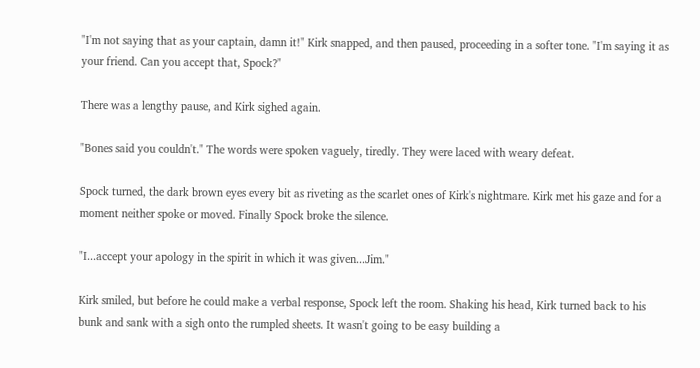"I'm not saying that as your captain, damn it!" Kirk snapped, and then paused, proceeding in a softer tone. "I'm saying it as your friend. Can you accept that, Spock?"

There was a lengthy pause, and Kirk sighed again.

"Bones said you couldn't." The words were spoken vaguely, tiredly. They were laced with weary defeat.

Spock turned, the dark brown eyes every bit as riveting as the scarlet ones of Kirk's nightmare. Kirk met his gaze and for a moment neither spoke or moved. Finally Spock broke the silence.

"I...accept your apology in the spirit in which it was given...Jim."

Kirk smiled, but before he could make a verbal response, Spock left the room. Shaking his head, Kirk turned back to his bunk and sank with a sigh onto the rumpled sheets. It wasn't going to be easy building a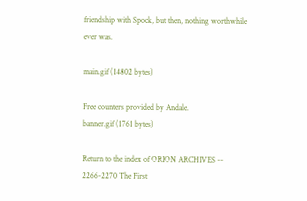friendship with Spock, but then, nothing worthwhile ever was.

main.gif (14802 bytes)

Free counters provided by Andale.
banner.gif (1761 bytes)

Return to the index of ORION ARCHIVES -- 2266-2270 The First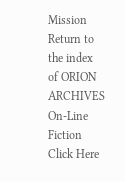Mission
Return to the index of ORION ARCHIVES On-Line Fiction
Click Here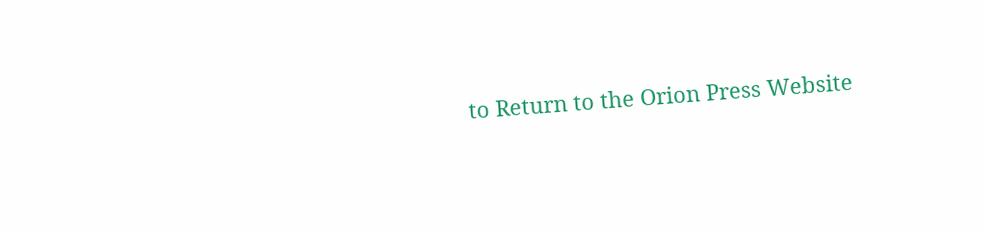to Return to the Orion Press Website